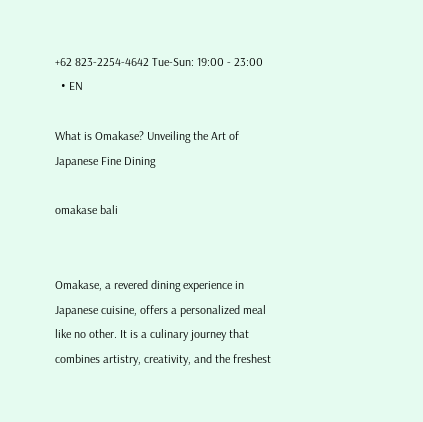+62 823-2254-4642 Tue-Sun: 19:00 - 23:00
  • EN

What is Omakase? Unveiling the Art of Japanese Fine Dining

omakase bali


Omakase, a revered dining experience in Japanese cuisine, offers a personalized meal like no other. It is a culinary journey that combines artistry, creativity, and the freshest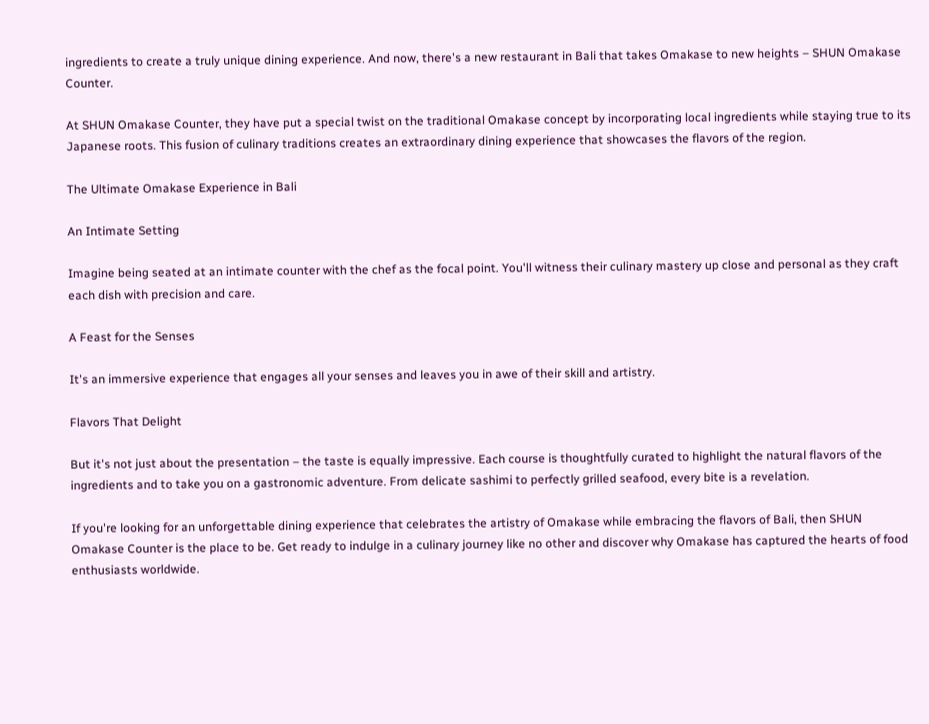ingredients to create a truly unique dining experience. And now, there's a new restaurant in Bali that takes Omakase to new heights – SHUN Omakase Counter.

At SHUN Omakase Counter, they have put a special twist on the traditional Omakase concept by incorporating local ingredients while staying true to its Japanese roots. This fusion of culinary traditions creates an extraordinary dining experience that showcases the flavors of the region.

The Ultimate Omakase Experience in Bali

An Intimate Setting

Imagine being seated at an intimate counter with the chef as the focal point. You'll witness their culinary mastery up close and personal as they craft each dish with precision and care.

A Feast for the Senses

It's an immersive experience that engages all your senses and leaves you in awe of their skill and artistry.

Flavors That Delight

But it's not just about the presentation – the taste is equally impressive. Each course is thoughtfully curated to highlight the natural flavors of the ingredients and to take you on a gastronomic adventure. From delicate sashimi to perfectly grilled seafood, every bite is a revelation.

If you're looking for an unforgettable dining experience that celebrates the artistry of Omakase while embracing the flavors of Bali, then SHUN Omakase Counter is the place to be. Get ready to indulge in a culinary journey like no other and discover why Omakase has captured the hearts of food enthusiasts worldwide.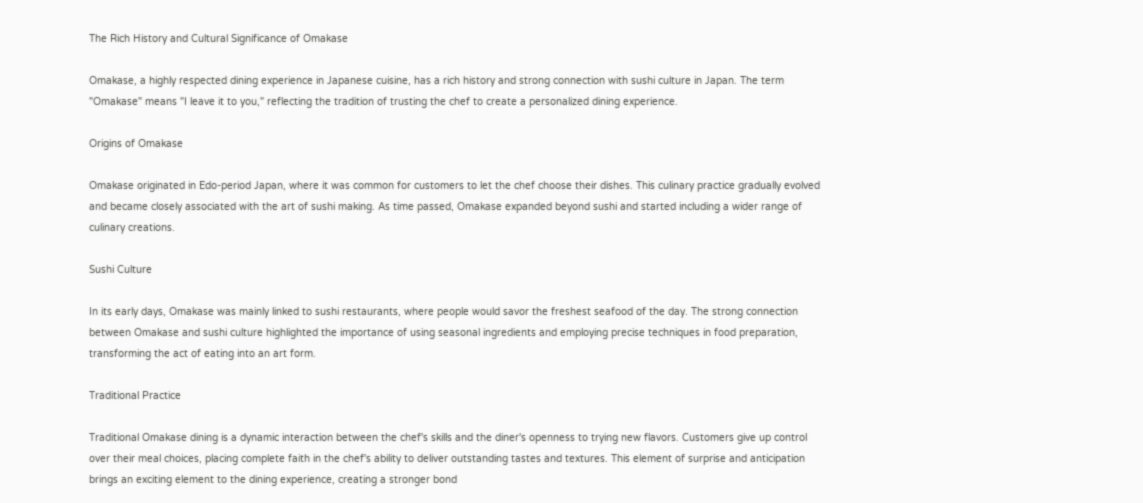The Rich History and Cultural Significance of Omakase

Omakase, a highly respected dining experience in Japanese cuisine, has a rich history and strong connection with sushi culture in Japan. The term "Omakase" means "I leave it to you," reflecting the tradition of trusting the chef to create a personalized dining experience.

Origins of Omakase

Omakase originated in Edo-period Japan, where it was common for customers to let the chef choose their dishes. This culinary practice gradually evolved and became closely associated with the art of sushi making. As time passed, Omakase expanded beyond sushi and started including a wider range of culinary creations.

Sushi Culture

In its early days, Omakase was mainly linked to sushi restaurants, where people would savor the freshest seafood of the day. The strong connection between Omakase and sushi culture highlighted the importance of using seasonal ingredients and employing precise techniques in food preparation, transforming the act of eating into an art form.

Traditional Practice

Traditional Omakase dining is a dynamic interaction between the chef's skills and the diner's openness to trying new flavors. Customers give up control over their meal choices, placing complete faith in the chef's ability to deliver outstanding tastes and textures. This element of surprise and anticipation brings an exciting element to the dining experience, creating a stronger bond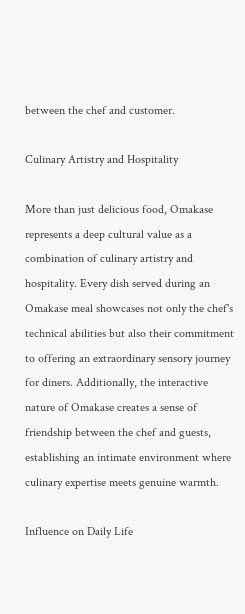between the chef and customer.

Culinary Artistry and Hospitality

More than just delicious food, Omakase represents a deep cultural value as a combination of culinary artistry and hospitality. Every dish served during an Omakase meal showcases not only the chef's technical abilities but also their commitment to offering an extraordinary sensory journey for diners. Additionally, the interactive nature of Omakase creates a sense of friendship between the chef and guests, establishing an intimate environment where culinary expertise meets genuine warmth.

Influence on Daily Life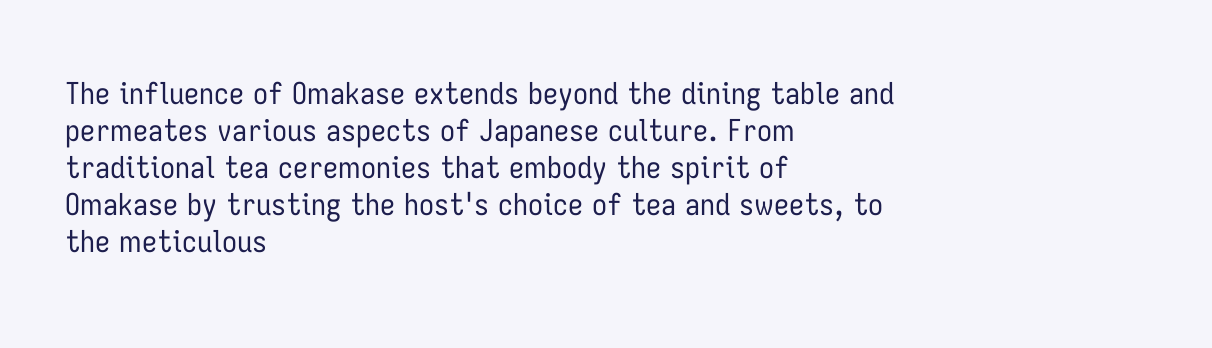The influence of Omakase extends beyond the dining table and permeates various aspects of Japanese culture. From traditional tea ceremonies that embody the spirit of Omakase by trusting the host's choice of tea and sweets, to the meticulous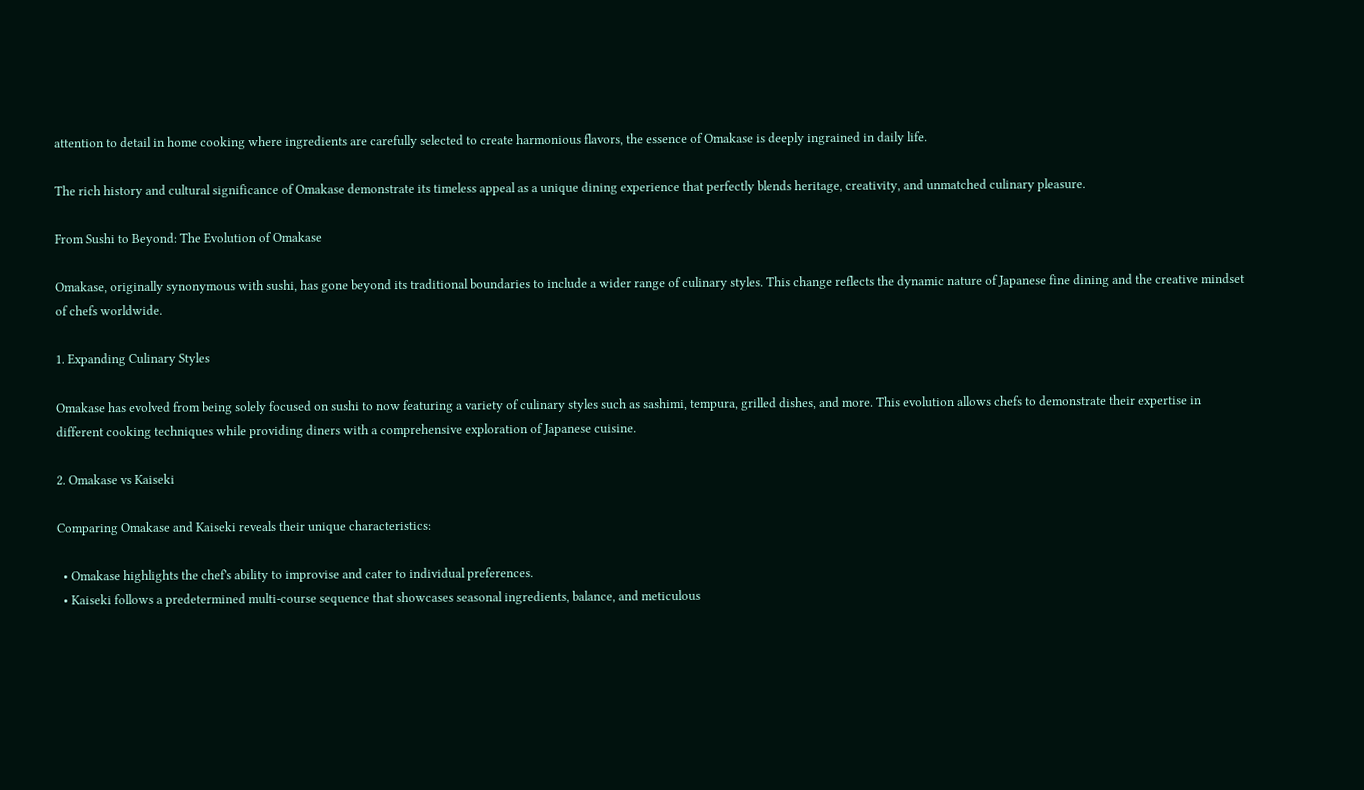attention to detail in home cooking where ingredients are carefully selected to create harmonious flavors, the essence of Omakase is deeply ingrained in daily life.

The rich history and cultural significance of Omakase demonstrate its timeless appeal as a unique dining experience that perfectly blends heritage, creativity, and unmatched culinary pleasure.

From Sushi to Beyond: The Evolution of Omakase

Omakase, originally synonymous with sushi, has gone beyond its traditional boundaries to include a wider range of culinary styles. This change reflects the dynamic nature of Japanese fine dining and the creative mindset of chefs worldwide.

1. Expanding Culinary Styles

Omakase has evolved from being solely focused on sushi to now featuring a variety of culinary styles such as sashimi, tempura, grilled dishes, and more. This evolution allows chefs to demonstrate their expertise in different cooking techniques while providing diners with a comprehensive exploration of Japanese cuisine.

2. Omakase vs Kaiseki

Comparing Omakase and Kaiseki reveals their unique characteristics:

  • Omakase highlights the chef's ability to improvise and cater to individual preferences.
  • Kaiseki follows a predetermined multi-course sequence that showcases seasonal ingredients, balance, and meticulous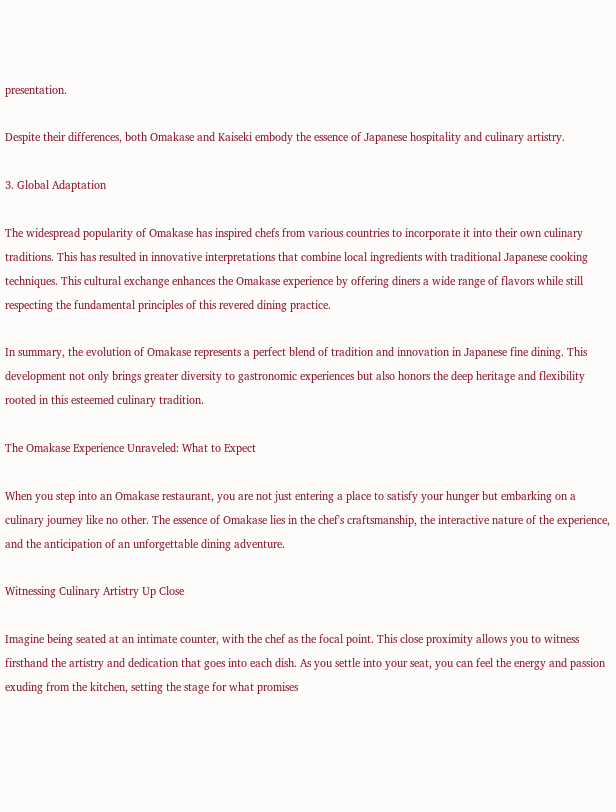presentation.

Despite their differences, both Omakase and Kaiseki embody the essence of Japanese hospitality and culinary artistry.

3. Global Adaptation

The widespread popularity of Omakase has inspired chefs from various countries to incorporate it into their own culinary traditions. This has resulted in innovative interpretations that combine local ingredients with traditional Japanese cooking techniques. This cultural exchange enhances the Omakase experience by offering diners a wide range of flavors while still respecting the fundamental principles of this revered dining practice.

In summary, the evolution of Omakase represents a perfect blend of tradition and innovation in Japanese fine dining. This development not only brings greater diversity to gastronomic experiences but also honors the deep heritage and flexibility rooted in this esteemed culinary tradition.

The Omakase Experience Unraveled: What to Expect

When you step into an Omakase restaurant, you are not just entering a place to satisfy your hunger but embarking on a culinary journey like no other. The essence of Omakase lies in the chef's craftsmanship, the interactive nature of the experience, and the anticipation of an unforgettable dining adventure.

Witnessing Culinary Artistry Up Close

Imagine being seated at an intimate counter, with the chef as the focal point. This close proximity allows you to witness firsthand the artistry and dedication that goes into each dish. As you settle into your seat, you can feel the energy and passion exuding from the kitchen, setting the stage for what promises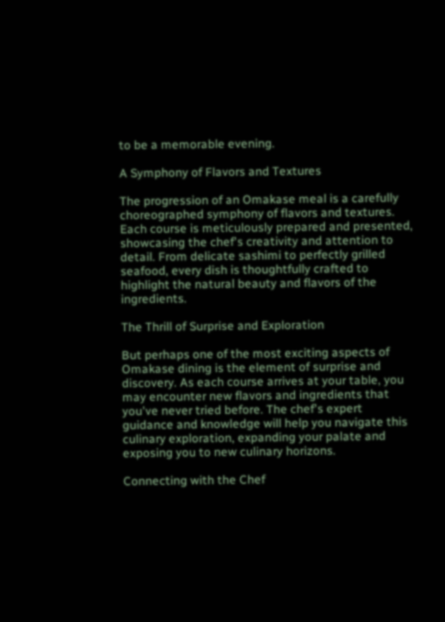to be a memorable evening.

A Symphony of Flavors and Textures

The progression of an Omakase meal is a carefully choreographed symphony of flavors and textures. Each course is meticulously prepared and presented, showcasing the chef's creativity and attention to detail. From delicate sashimi to perfectly grilled seafood, every dish is thoughtfully crafted to highlight the natural beauty and flavors of the ingredients.

The Thrill of Surprise and Exploration

But perhaps one of the most exciting aspects of Omakase dining is the element of surprise and discovery. As each course arrives at your table, you may encounter new flavors and ingredients that you've never tried before. The chef's expert guidance and knowledge will help you navigate this culinary exploration, expanding your palate and exposing you to new culinary horizons.

Connecting with the Chef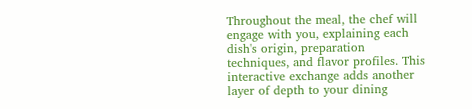Throughout the meal, the chef will engage with you, explaining each dish's origin, preparation techniques, and flavor profiles. This interactive exchange adds another layer of depth to your dining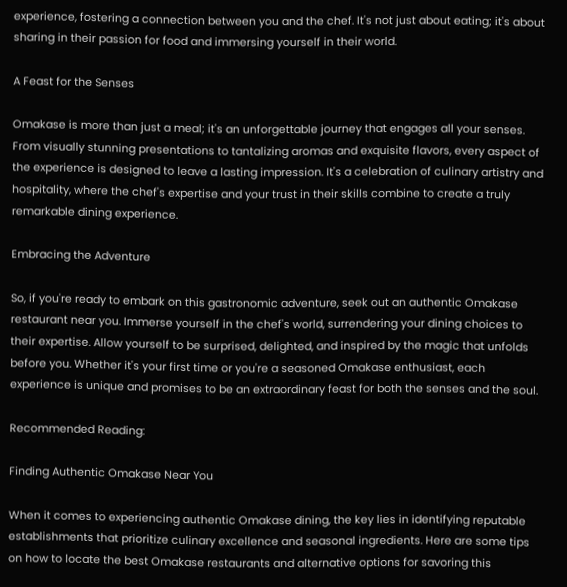experience, fostering a connection between you and the chef. It's not just about eating; it's about sharing in their passion for food and immersing yourself in their world.

A Feast for the Senses

Omakase is more than just a meal; it's an unforgettable journey that engages all your senses. From visually stunning presentations to tantalizing aromas and exquisite flavors, every aspect of the experience is designed to leave a lasting impression. It's a celebration of culinary artistry and hospitality, where the chef's expertise and your trust in their skills combine to create a truly remarkable dining experience.

Embracing the Adventure

So, if you're ready to embark on this gastronomic adventure, seek out an authentic Omakase restaurant near you. Immerse yourself in the chef's world, surrendering your dining choices to their expertise. Allow yourself to be surprised, delighted, and inspired by the magic that unfolds before you. Whether it's your first time or you're a seasoned Omakase enthusiast, each experience is unique and promises to be an extraordinary feast for both the senses and the soul.

Recommended Reading:

Finding Authentic Omakase Near You

When it comes to experiencing authentic Omakase dining, the key lies in identifying reputable establishments that prioritize culinary excellence and seasonal ingredients. Here are some tips on how to locate the best Omakase restaurants and alternative options for savoring this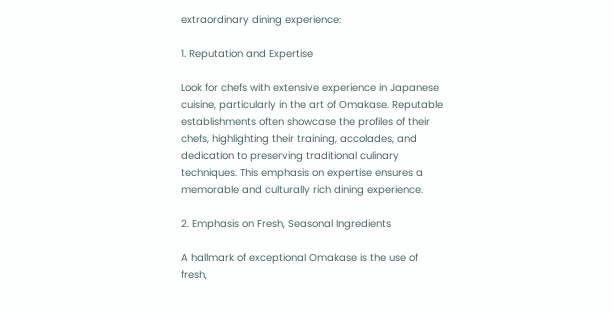extraordinary dining experience:

1. Reputation and Expertise

Look for chefs with extensive experience in Japanese cuisine, particularly in the art of Omakase. Reputable establishments often showcase the profiles of their chefs, highlighting their training, accolades, and dedication to preserving traditional culinary techniques. This emphasis on expertise ensures a memorable and culturally rich dining experience.

2. Emphasis on Fresh, Seasonal Ingredients

A hallmark of exceptional Omakase is the use of fresh,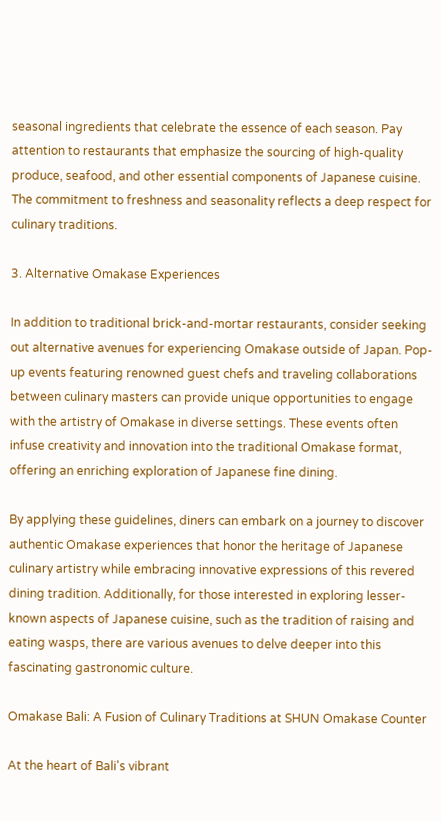seasonal ingredients that celebrate the essence of each season. Pay attention to restaurants that emphasize the sourcing of high-quality produce, seafood, and other essential components of Japanese cuisine. The commitment to freshness and seasonality reflects a deep respect for culinary traditions.

3. Alternative Omakase Experiences

In addition to traditional brick-and-mortar restaurants, consider seeking out alternative avenues for experiencing Omakase outside of Japan. Pop-up events featuring renowned guest chefs and traveling collaborations between culinary masters can provide unique opportunities to engage with the artistry of Omakase in diverse settings. These events often infuse creativity and innovation into the traditional Omakase format, offering an enriching exploration of Japanese fine dining.

By applying these guidelines, diners can embark on a journey to discover authentic Omakase experiences that honor the heritage of Japanese culinary artistry while embracing innovative expressions of this revered dining tradition. Additionally, for those interested in exploring lesser-known aspects of Japanese cuisine, such as the tradition of raising and eating wasps, there are various avenues to delve deeper into this fascinating gastronomic culture.

Omakase Bali: A Fusion of Culinary Traditions at SHUN Omakase Counter

At the heart of Bali's vibrant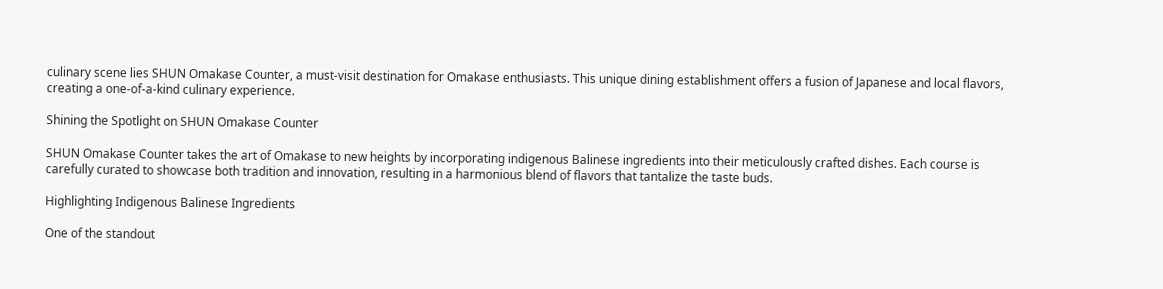culinary scene lies SHUN Omakase Counter, a must-visit destination for Omakase enthusiasts. This unique dining establishment offers a fusion of Japanese and local flavors, creating a one-of-a-kind culinary experience.

Shining the Spotlight on SHUN Omakase Counter

SHUN Omakase Counter takes the art of Omakase to new heights by incorporating indigenous Balinese ingredients into their meticulously crafted dishes. Each course is carefully curated to showcase both tradition and innovation, resulting in a harmonious blend of flavors that tantalize the taste buds.

Highlighting Indigenous Balinese Ingredients

One of the standout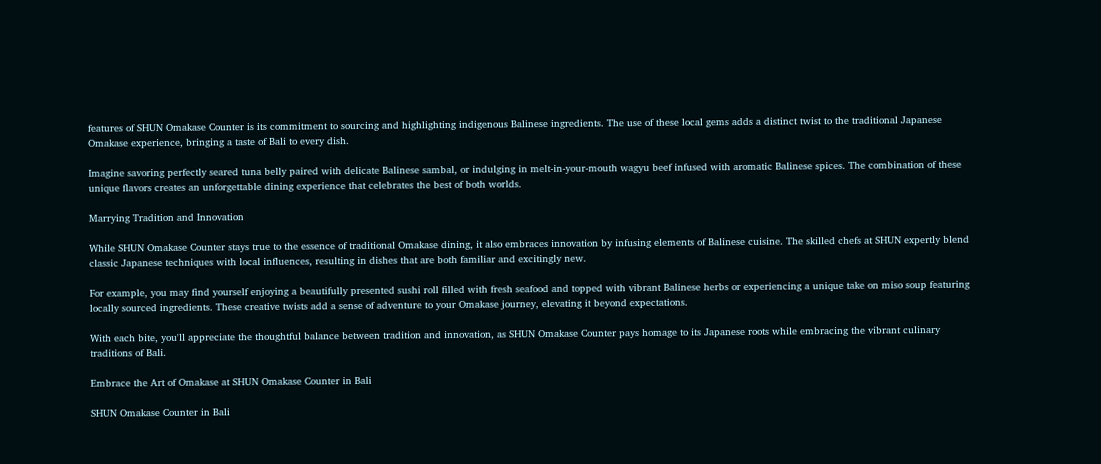features of SHUN Omakase Counter is its commitment to sourcing and highlighting indigenous Balinese ingredients. The use of these local gems adds a distinct twist to the traditional Japanese Omakase experience, bringing a taste of Bali to every dish.

Imagine savoring perfectly seared tuna belly paired with delicate Balinese sambal, or indulging in melt-in-your-mouth wagyu beef infused with aromatic Balinese spices. The combination of these unique flavors creates an unforgettable dining experience that celebrates the best of both worlds.

Marrying Tradition and Innovation

While SHUN Omakase Counter stays true to the essence of traditional Omakase dining, it also embraces innovation by infusing elements of Balinese cuisine. The skilled chefs at SHUN expertly blend classic Japanese techniques with local influences, resulting in dishes that are both familiar and excitingly new.

For example, you may find yourself enjoying a beautifully presented sushi roll filled with fresh seafood and topped with vibrant Balinese herbs or experiencing a unique take on miso soup featuring locally sourced ingredients. These creative twists add a sense of adventure to your Omakase journey, elevating it beyond expectations.

With each bite, you'll appreciate the thoughtful balance between tradition and innovation, as SHUN Omakase Counter pays homage to its Japanese roots while embracing the vibrant culinary traditions of Bali.

Embrace the Art of Omakase at SHUN Omakase Counter in Bali

SHUN Omakase Counter in Bali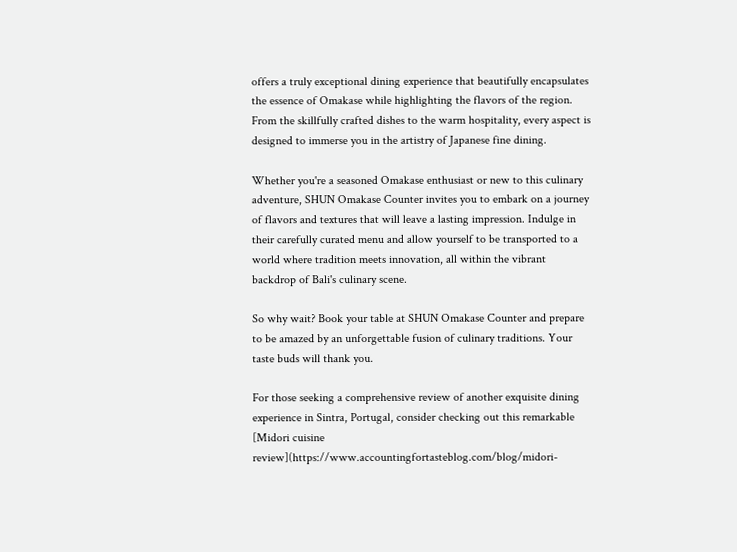offers a truly exceptional dining experience that beautifully encapsulates the essence of Omakase while highlighting the flavors of the region. From the skillfully crafted dishes to the warm hospitality, every aspect is designed to immerse you in the artistry of Japanese fine dining.

Whether you're a seasoned Omakase enthusiast or new to this culinary adventure, SHUN Omakase Counter invites you to embark on a journey of flavors and textures that will leave a lasting impression. Indulge in their carefully curated menu and allow yourself to be transported to a world where tradition meets innovation, all within the vibrant backdrop of Bali's culinary scene.

So why wait? Book your table at SHUN Omakase Counter and prepare to be amazed by an unforgettable fusion of culinary traditions. Your taste buds will thank you.

For those seeking a comprehensive review of another exquisite dining experience in Sintra, Portugal, consider checking out this remarkable [Midori cuisine review](https://www.accountingfortasteblog.com/blog/midori-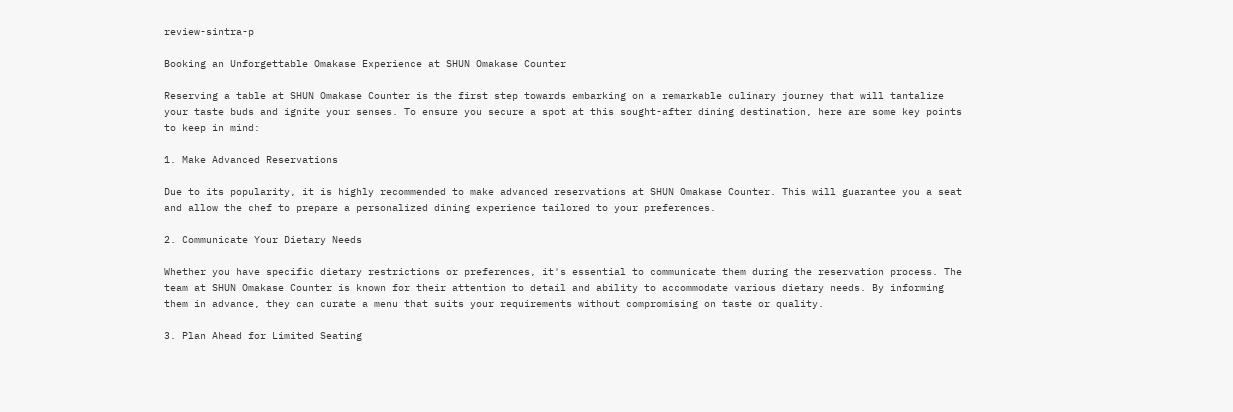review-sintra-p

Booking an Unforgettable Omakase Experience at SHUN Omakase Counter

Reserving a table at SHUN Omakase Counter is the first step towards embarking on a remarkable culinary journey that will tantalize your taste buds and ignite your senses. To ensure you secure a spot at this sought-after dining destination, here are some key points to keep in mind:

1. Make Advanced Reservations

Due to its popularity, it is highly recommended to make advanced reservations at SHUN Omakase Counter. This will guarantee you a seat and allow the chef to prepare a personalized dining experience tailored to your preferences.

2. Communicate Your Dietary Needs

Whether you have specific dietary restrictions or preferences, it's essential to communicate them during the reservation process. The team at SHUN Omakase Counter is known for their attention to detail and ability to accommodate various dietary needs. By informing them in advance, they can curate a menu that suits your requirements without compromising on taste or quality.

3. Plan Ahead for Limited Seating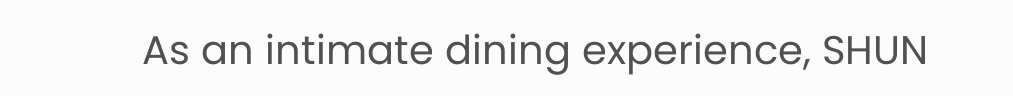As an intimate dining experience, SHUN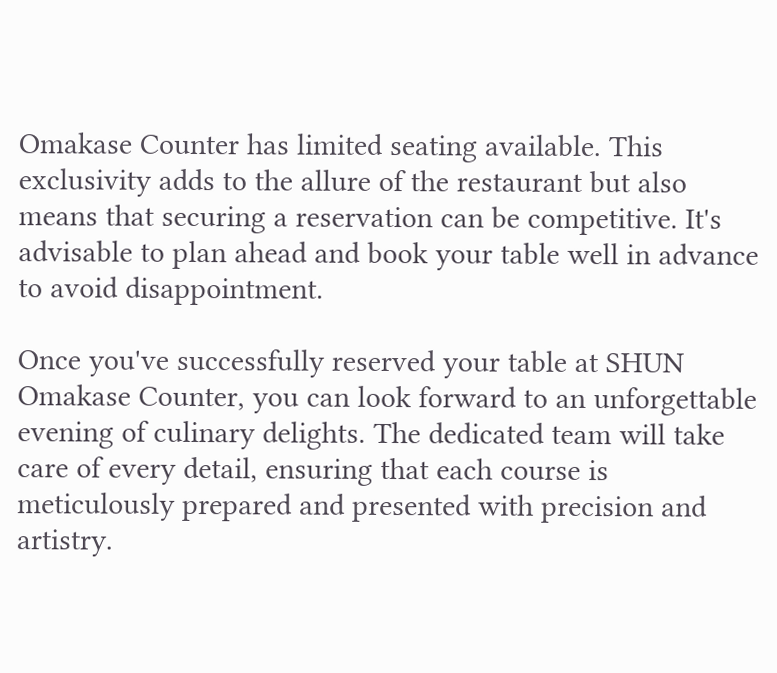Omakase Counter has limited seating available. This exclusivity adds to the allure of the restaurant but also means that securing a reservation can be competitive. It's advisable to plan ahead and book your table well in advance to avoid disappointment.

Once you've successfully reserved your table at SHUN Omakase Counter, you can look forward to an unforgettable evening of culinary delights. The dedicated team will take care of every detail, ensuring that each course is meticulously prepared and presented with precision and artistry.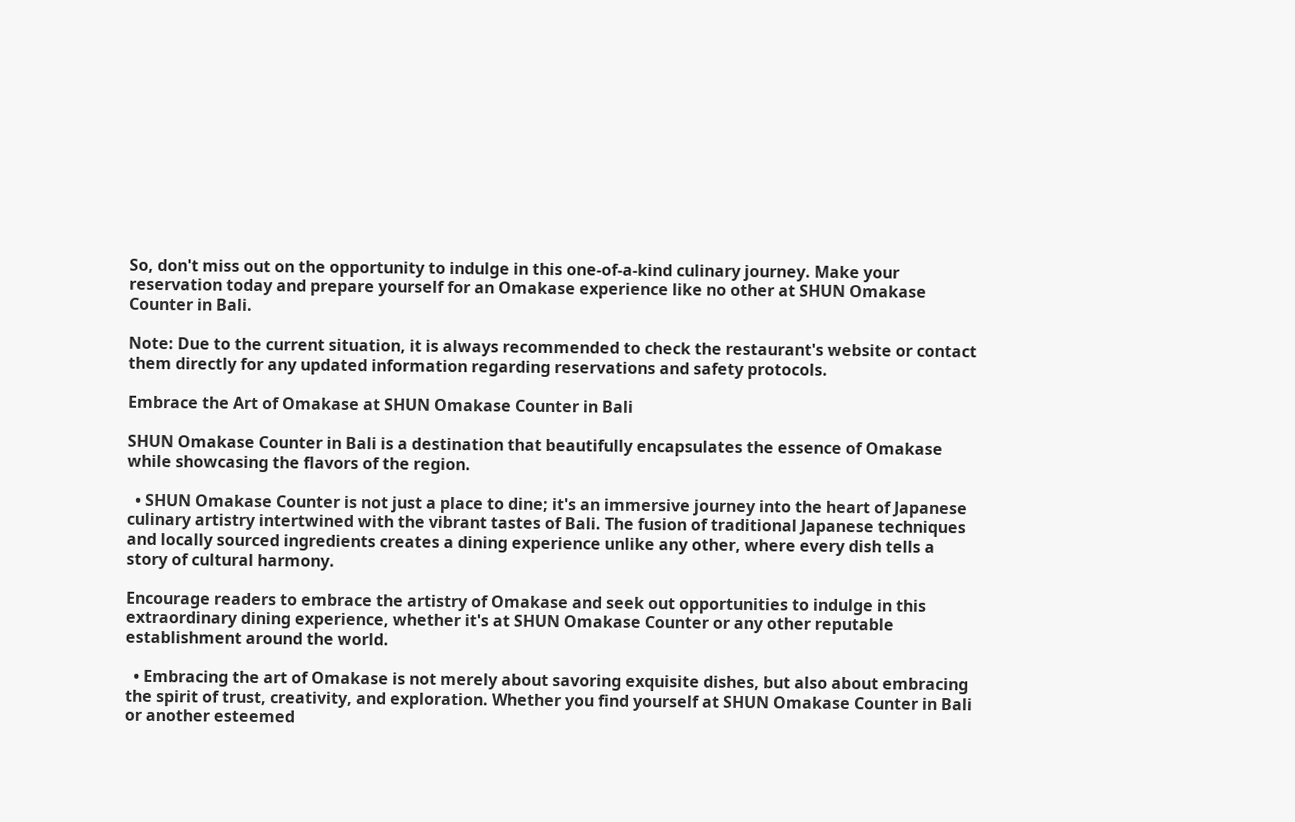So, don't miss out on the opportunity to indulge in this one-of-a-kind culinary journey. Make your reservation today and prepare yourself for an Omakase experience like no other at SHUN Omakase Counter in Bali.

Note: Due to the current situation, it is always recommended to check the restaurant's website or contact them directly for any updated information regarding reservations and safety protocols.

Embrace the Art of Omakase at SHUN Omakase Counter in Bali

SHUN Omakase Counter in Bali is a destination that beautifully encapsulates the essence of Omakase while showcasing the flavors of the region.

  • SHUN Omakase Counter is not just a place to dine; it's an immersive journey into the heart of Japanese culinary artistry intertwined with the vibrant tastes of Bali. The fusion of traditional Japanese techniques and locally sourced ingredients creates a dining experience unlike any other, where every dish tells a story of cultural harmony.

Encourage readers to embrace the artistry of Omakase and seek out opportunities to indulge in this extraordinary dining experience, whether it's at SHUN Omakase Counter or any other reputable establishment around the world.

  • Embracing the art of Omakase is not merely about savoring exquisite dishes, but also about embracing the spirit of trust, creativity, and exploration. Whether you find yourself at SHUN Omakase Counter in Bali or another esteemed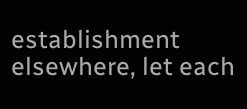establishment elsewhere, let each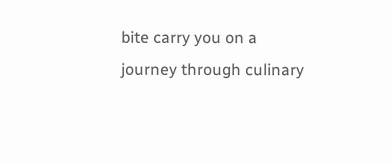bite carry you on a journey through culinary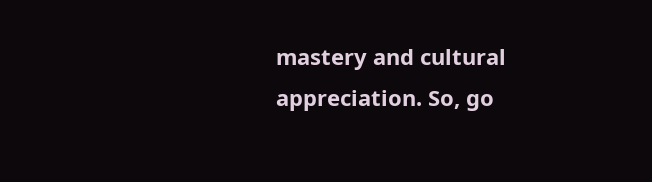mastery and cultural appreciation. So, go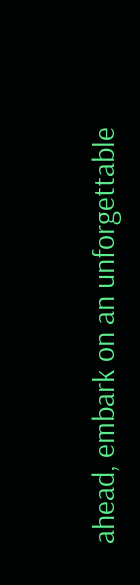ahead, embark on an unforgettable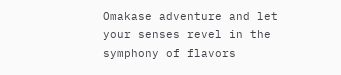Omakase adventure and let your senses revel in the symphony of flavors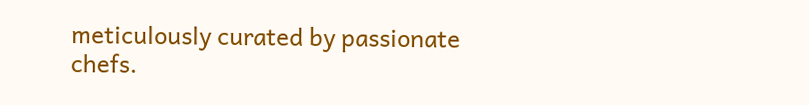meticulously curated by passionate chefs.